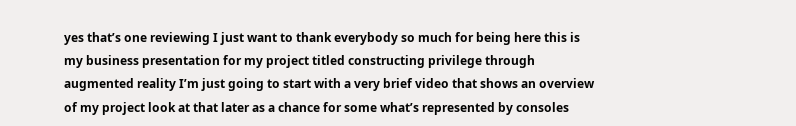yes that’s one reviewing I just want to thank everybody so much for being here this is my business presentation for my project titled constructing privilege through augmented reality I’m just going to start with a very brief video that shows an overview of my project look at that later as a chance for some what’s represented by consoles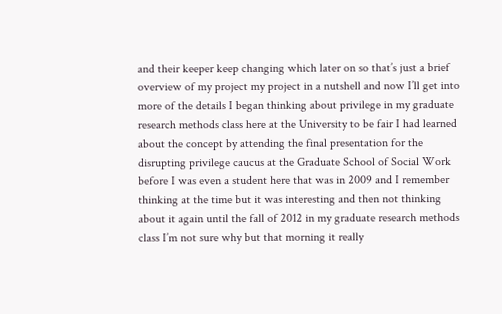and their keeper keep changing which later on so that’s just a brief overview of my project my project in a nutshell and now I’ll get into more of the details I began thinking about privilege in my graduate research methods class here at the University to be fair I had learned about the concept by attending the final presentation for the disrupting privilege caucus at the Graduate School of Social Work before I was even a student here that was in 2009 and I remember thinking at the time but it was interesting and then not thinking about it again until the fall of 2012 in my graduate research methods class I’m not sure why but that morning it really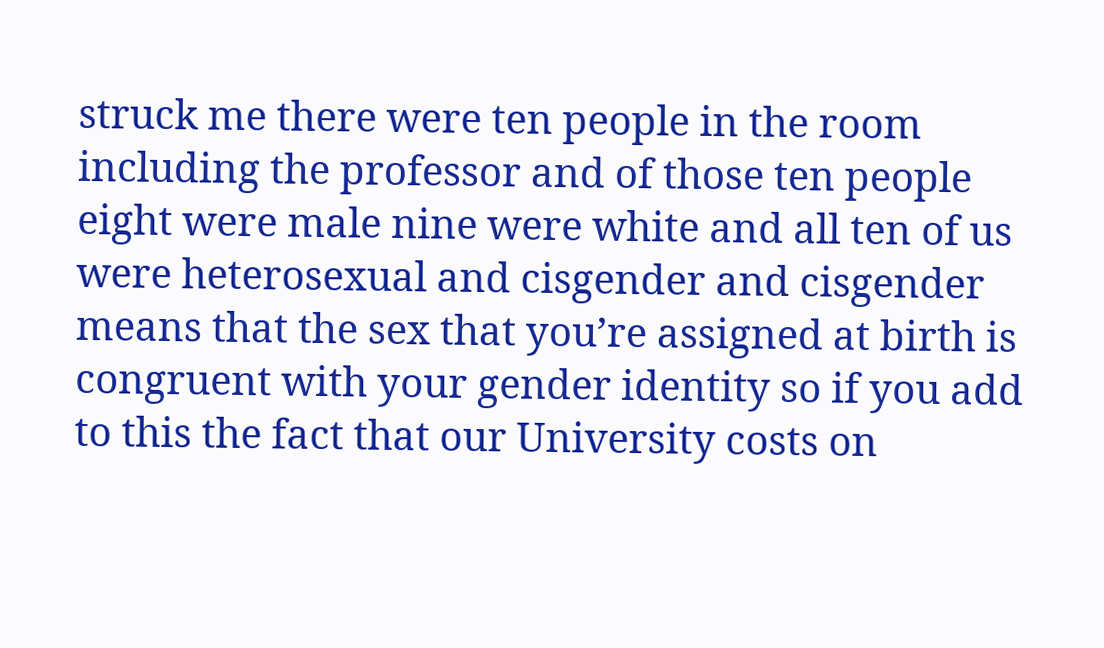struck me there were ten people in the room including the professor and of those ten people eight were male nine were white and all ten of us were heterosexual and cisgender and cisgender means that the sex that you’re assigned at birth is congruent with your gender identity so if you add to this the fact that our University costs on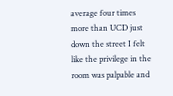average four times more than UCD just down the street I felt like the privilege in the room was palpable and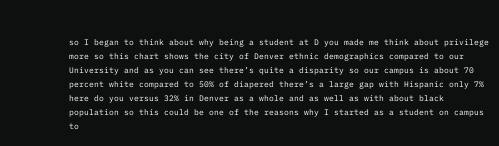so I began to think about why being a student at D you made me think about privilege more so this chart shows the city of Denver ethnic demographics compared to our University and as you can see there’s quite a disparity so our campus is about 70 percent white compared to 50% of diapered there’s a large gap with Hispanic only 7% here do you versus 32% in Denver as a whole and as well as with about black population so this could be one of the reasons why I started as a student on campus to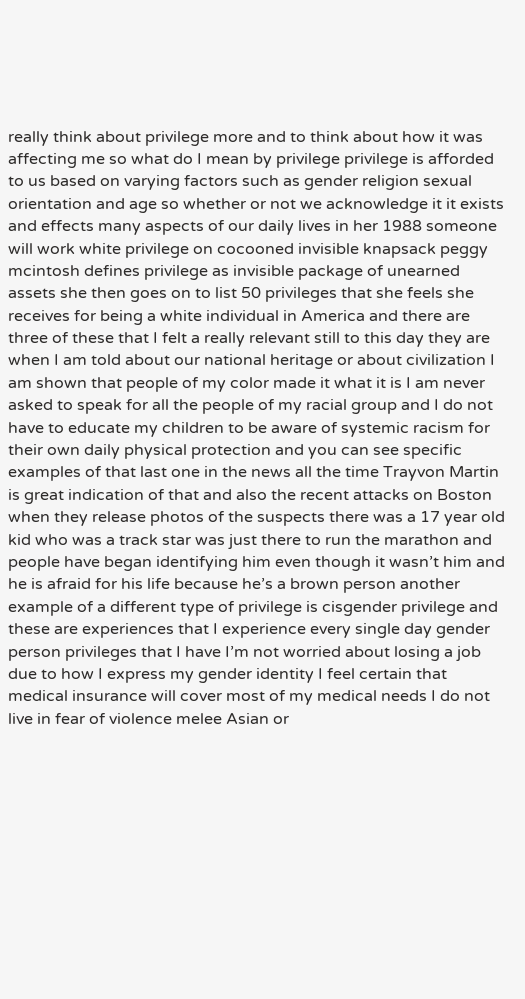really think about privilege more and to think about how it was affecting me so what do I mean by privilege privilege is afforded to us based on varying factors such as gender religion sexual orientation and age so whether or not we acknowledge it it exists and effects many aspects of our daily lives in her 1988 someone will work white privilege on cocooned invisible knapsack peggy mcintosh defines privilege as invisible package of unearned assets she then goes on to list 50 privileges that she feels she receives for being a white individual in America and there are three of these that I felt a really relevant still to this day they are when I am told about our national heritage or about civilization I am shown that people of my color made it what it is I am never asked to speak for all the people of my racial group and I do not have to educate my children to be aware of systemic racism for their own daily physical protection and you can see specific examples of that last one in the news all the time Trayvon Martin is great indication of that and also the recent attacks on Boston when they release photos of the suspects there was a 17 year old kid who was a track star was just there to run the marathon and people have began identifying him even though it wasn’t him and he is afraid for his life because he’s a brown person another example of a different type of privilege is cisgender privilege and these are experiences that I experience every single day gender person privileges that I have I’m not worried about losing a job due to how I express my gender identity I feel certain that medical insurance will cover most of my medical needs I do not live in fear of violence melee Asian or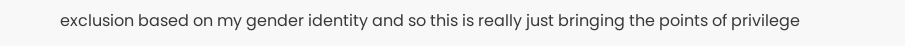exclusion based on my gender identity and so this is really just bringing the points of privilege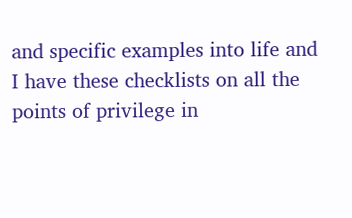and specific examples into life and I have these checklists on all the points of privilege in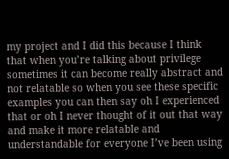my project and I did this because I think that when you’re talking about privilege sometimes it can become really abstract and not relatable so when you see these specific examples you can then say oh I experienced that or oh I never thought of it out that way and make it more relatable and understandable for everyone I’ve been using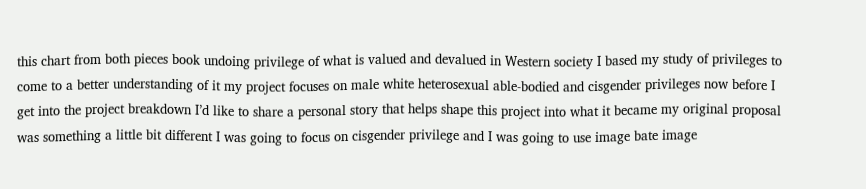this chart from both pieces book undoing privilege of what is valued and devalued in Western society I based my study of privileges to come to a better understanding of it my project focuses on male white heterosexual able-bodied and cisgender privileges now before I get into the project breakdown I’d like to share a personal story that helps shape this project into what it became my original proposal was something a little bit different I was going to focus on cisgender privilege and I was going to use image bate image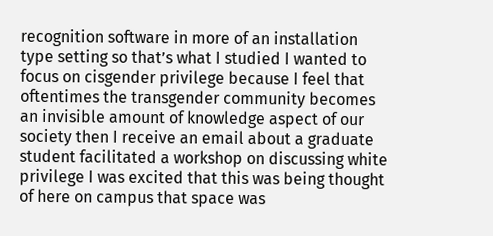recognition software in more of an installation type setting so that’s what I studied I wanted to focus on cisgender privilege because I feel that oftentimes the transgender community becomes an invisible amount of knowledge aspect of our society then I receive an email about a graduate student facilitated a workshop on discussing white privilege I was excited that this was being thought of here on campus that space was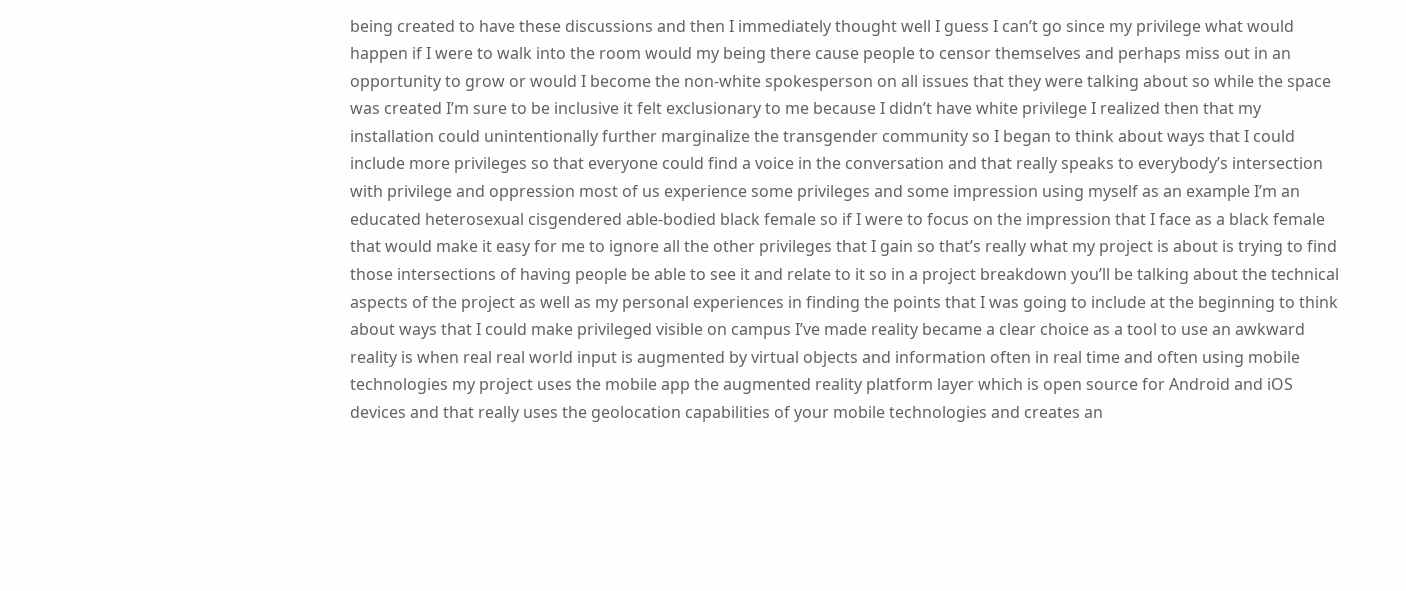being created to have these discussions and then I immediately thought well I guess I can’t go since my privilege what would happen if I were to walk into the room would my being there cause people to censor themselves and perhaps miss out in an opportunity to grow or would I become the non-white spokesperson on all issues that they were talking about so while the space was created I’m sure to be inclusive it felt exclusionary to me because I didn’t have white privilege I realized then that my installation could unintentionally further marginalize the transgender community so I began to think about ways that I could include more privileges so that everyone could find a voice in the conversation and that really speaks to everybody’s intersection with privilege and oppression most of us experience some privileges and some impression using myself as an example I’m an educated heterosexual cisgendered able-bodied black female so if I were to focus on the impression that I face as a black female that would make it easy for me to ignore all the other privileges that I gain so that’s really what my project is about is trying to find those intersections of having people be able to see it and relate to it so in a project breakdown you’ll be talking about the technical aspects of the project as well as my personal experiences in finding the points that I was going to include at the beginning to think about ways that I could make privileged visible on campus I’ve made reality became a clear choice as a tool to use an awkward reality is when real real world input is augmented by virtual objects and information often in real time and often using mobile technologies my project uses the mobile app the augmented reality platform layer which is open source for Android and iOS devices and that really uses the geolocation capabilities of your mobile technologies and creates an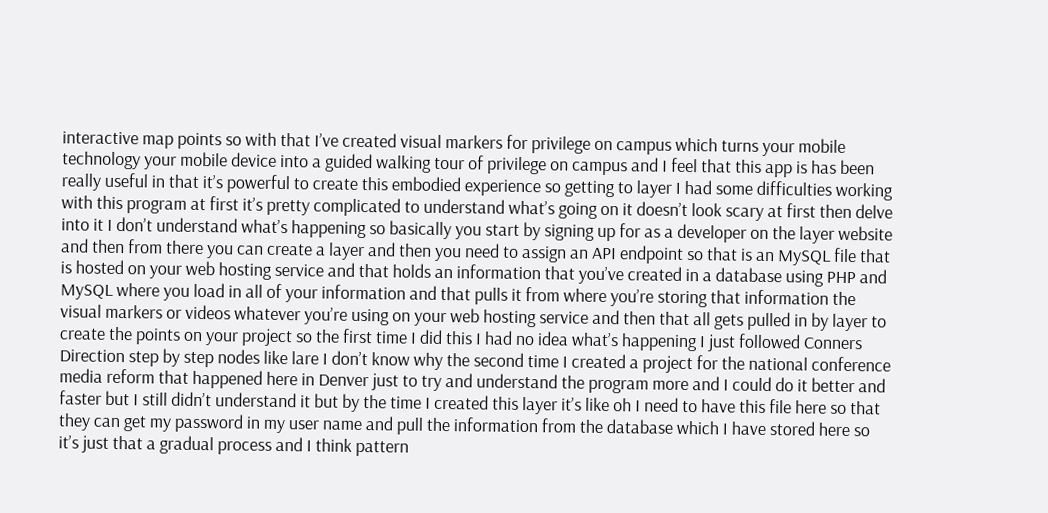interactive map points so with that I’ve created visual markers for privilege on campus which turns your mobile technology your mobile device into a guided walking tour of privilege on campus and I feel that this app is has been really useful in that it’s powerful to create this embodied experience so getting to layer I had some difficulties working with this program at first it’s pretty complicated to understand what’s going on it doesn’t look scary at first then delve into it I don’t understand what’s happening so basically you start by signing up for as a developer on the layer website and then from there you can create a layer and then you need to assign an API endpoint so that is an MySQL file that is hosted on your web hosting service and that holds an information that you’ve created in a database using PHP and MySQL where you load in all of your information and that pulls it from where you’re storing that information the visual markers or videos whatever you’re using on your web hosting service and then that all gets pulled in by layer to create the points on your project so the first time I did this I had no idea what’s happening I just followed Conners Direction step by step nodes like lare I don’t know why the second time I created a project for the national conference media reform that happened here in Denver just to try and understand the program more and I could do it better and faster but I still didn’t understand it but by the time I created this layer it’s like oh I need to have this file here so that they can get my password in my user name and pull the information from the database which I have stored here so it’s just that a gradual process and I think pattern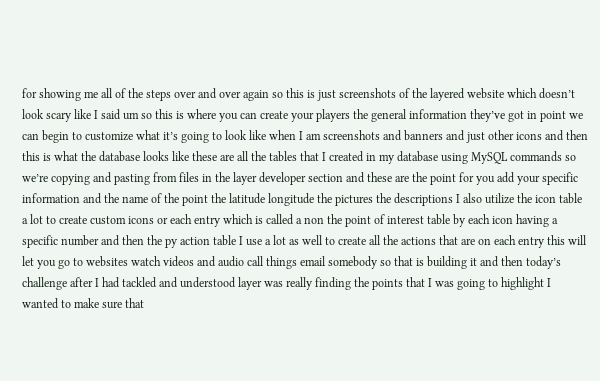for showing me all of the steps over and over again so this is just screenshots of the layered website which doesn’t look scary like I said um so this is where you can create your players the general information they’ve got in point we can begin to customize what it’s going to look like when I am screenshots and banners and just other icons and then this is what the database looks like these are all the tables that I created in my database using MySQL commands so we’re copying and pasting from files in the layer developer section and these are the point for you add your specific information and the name of the point the latitude longitude the pictures the descriptions I also utilize the icon table a lot to create custom icons or each entry which is called a non the point of interest table by each icon having a specific number and then the py action table I use a lot as well to create all the actions that are on each entry this will let you go to websites watch videos and audio call things email somebody so that is building it and then today’s challenge after I had tackled and understood layer was really finding the points that I was going to highlight I wanted to make sure that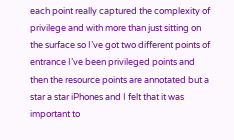each point really captured the complexity of privilege and with more than just sitting on the surface so I’ve got two different points of entrance I’ve been privileged points and then the resource points are annotated but a star a star iPhones and I felt that it was important to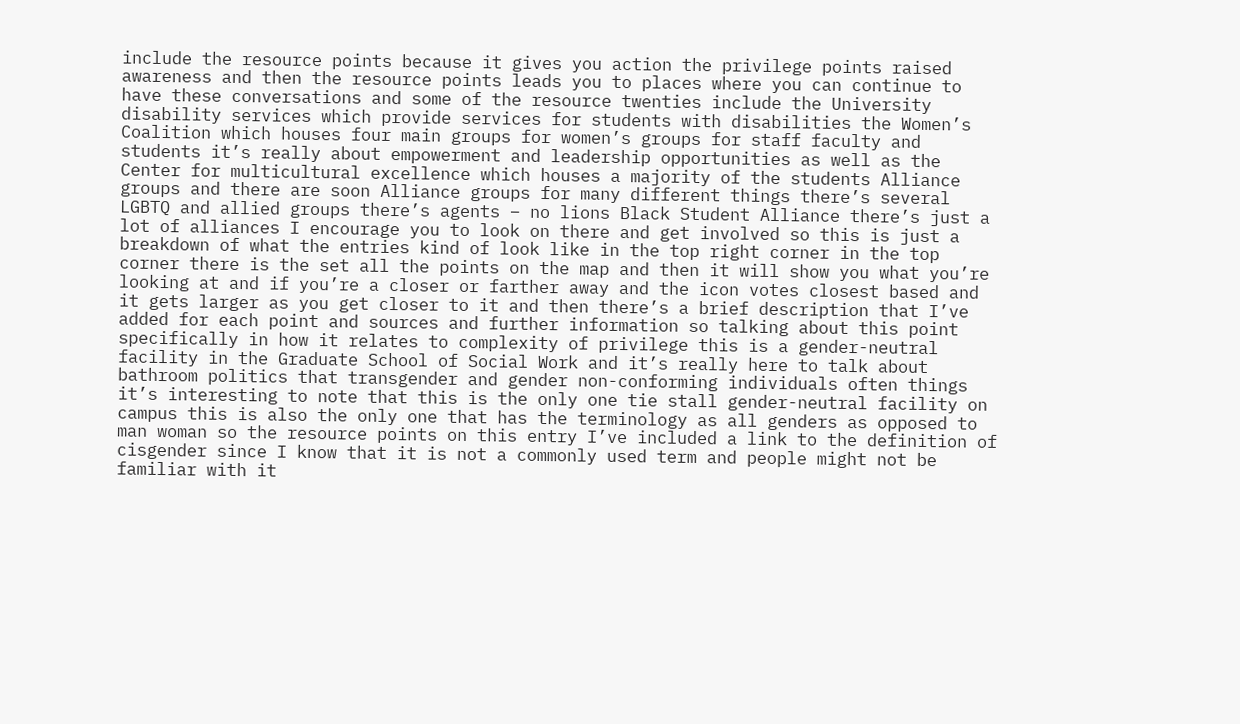include the resource points because it gives you action the privilege points raised awareness and then the resource points leads you to places where you can continue to have these conversations and some of the resource twenties include the University disability services which provide services for students with disabilities the Women’s Coalition which houses four main groups for women’s groups for staff faculty and students it’s really about empowerment and leadership opportunities as well as the Center for multicultural excellence which houses a majority of the students Alliance groups and there are soon Alliance groups for many different things there’s several LGBTQ and allied groups there’s agents – no lions Black Student Alliance there’s just a lot of alliances I encourage you to look on there and get involved so this is just a breakdown of what the entries kind of look like in the top right corner in the top corner there is the set all the points on the map and then it will show you what you’re looking at and if you’re a closer or farther away and the icon votes closest based and it gets larger as you get closer to it and then there’s a brief description that I’ve added for each point and sources and further information so talking about this point specifically in how it relates to complexity of privilege this is a gender-neutral facility in the Graduate School of Social Work and it’s really here to talk about bathroom politics that transgender and gender non-conforming individuals often things it’s interesting to note that this is the only one tie stall gender-neutral facility on campus this is also the only one that has the terminology as all genders as opposed to man woman so the resource points on this entry I’ve included a link to the definition of cisgender since I know that it is not a commonly used term and people might not be familiar with it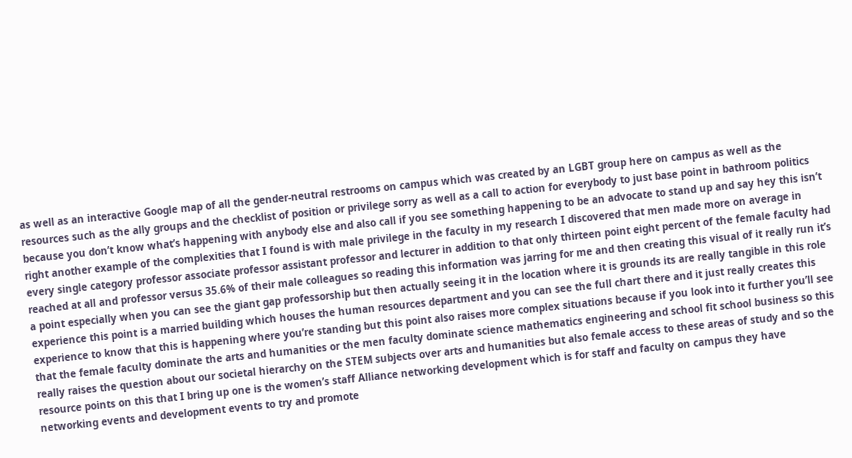as well as an interactive Google map of all the gender-neutral restrooms on campus which was created by an LGBT group here on campus as well as the resources such as the ally groups and the checklist of position or privilege sorry as well as a call to action for everybody to just base point in bathroom politics because you don’t know what’s happening with anybody else and also call if you see something happening to be an advocate to stand up and say hey this isn’t right another example of the complexities that I found is with male privilege in the faculty in my research I discovered that men made more on average in every single category professor associate professor assistant professor and lecturer in addition to that only thirteen point eight percent of the female faculty had reached at all and professor versus 35.6% of their male colleagues so reading this information was jarring for me and then creating this visual of it really run it’s a point especially when you can see the giant gap professorship but then actually seeing it in the location where it is grounds its are really tangible in this role experience this point is a married building which houses the human resources department and you can see the full chart there and it just really creates this experience to know that this is happening where you’re standing but this point also raises more complex situations because if you look into it further you’ll see that the female faculty dominate the arts and humanities or the men faculty dominate science mathematics engineering and school fit school business so this really raises the question about our societal hierarchy on the STEM subjects over arts and humanities but also female access to these areas of study and so the resource points on this that I bring up one is the women’s staff Alliance networking development which is for staff and faculty on campus they have networking events and development events to try and promote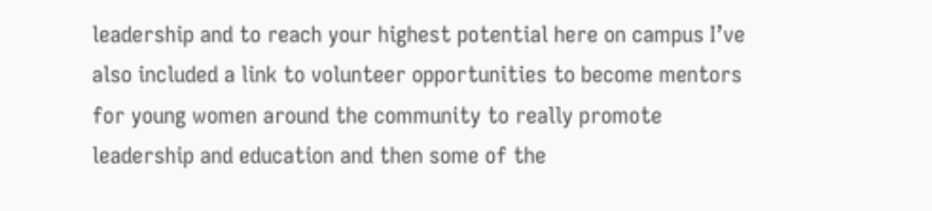leadership and to reach your highest potential here on campus I’ve also included a link to volunteer opportunities to become mentors for young women around the community to really promote leadership and education and then some of the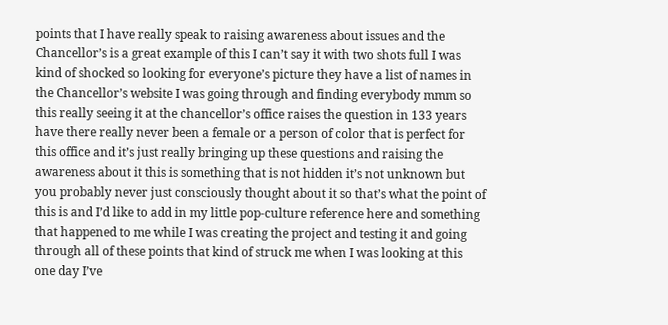points that I have really speak to raising awareness about issues and the Chancellor’s is a great example of this I can’t say it with two shots full I was kind of shocked so looking for everyone’s picture they have a list of names in the Chancellor’s website I was going through and finding everybody mmm so this really seeing it at the chancellor’s office raises the question in 133 years have there really never been a female or a person of color that is perfect for this office and it’s just really bringing up these questions and raising the awareness about it this is something that is not hidden it’s not unknown but you probably never just consciously thought about it so that’s what the point of this is and I’d like to add in my little pop-culture reference here and something that happened to me while I was creating the project and testing it and going through all of these points that kind of struck me when I was looking at this one day I’ve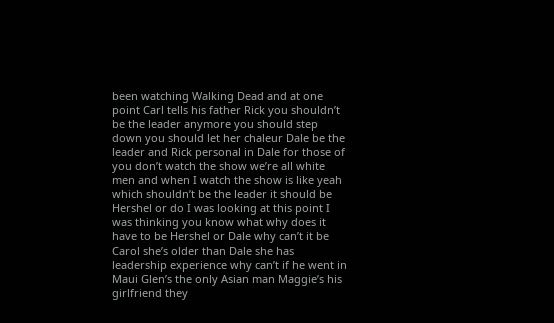been watching Walking Dead and at one point Carl tells his father Rick you shouldn’t be the leader anymore you should step down you should let her chaleur Dale be the leader and Rick personal in Dale for those of you don’t watch the show we’re all white men and when I watch the show is like yeah which shouldn’t be the leader it should be Hershel or do I was looking at this point I was thinking you know what why does it have to be Hershel or Dale why can’t it be Carol she’s older than Dale she has leadership experience why can’t if he went in Maui Glen’s the only Asian man Maggie’s his girlfriend they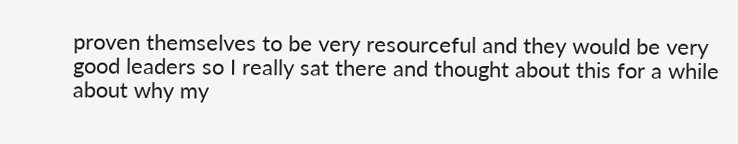proven themselves to be very resourceful and they would be very good leaders so I really sat there and thought about this for a while about why my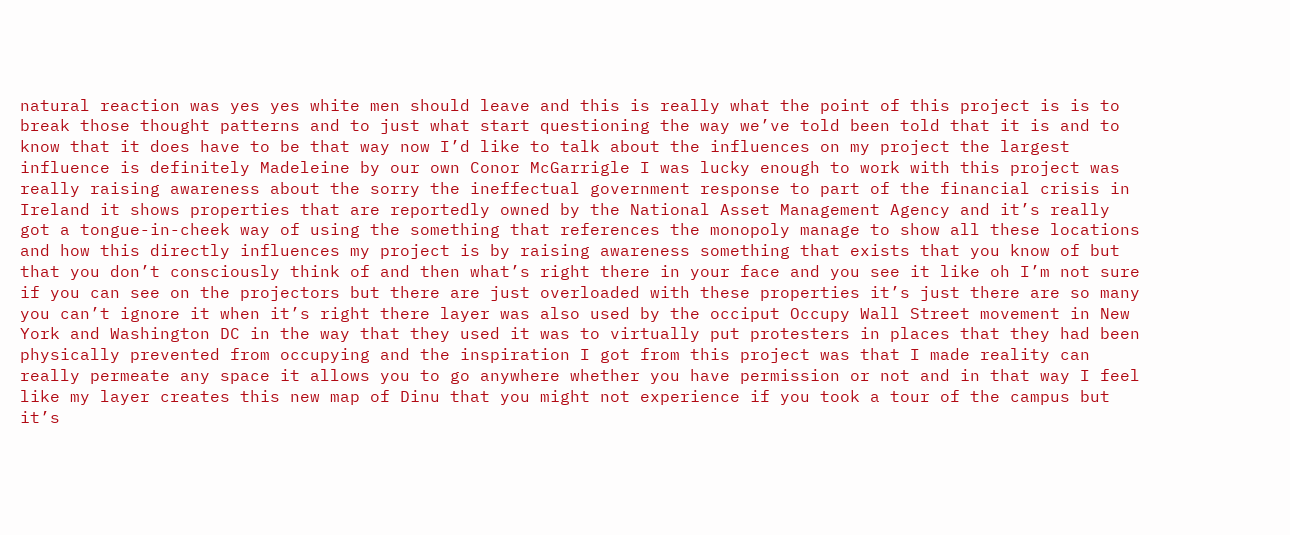natural reaction was yes yes white men should leave and this is really what the point of this project is is to break those thought patterns and to just what start questioning the way we’ve told been told that it is and to know that it does have to be that way now I’d like to talk about the influences on my project the largest influence is definitely Madeleine by our own Conor McGarrigle I was lucky enough to work with this project was really raising awareness about the sorry the ineffectual government response to part of the financial crisis in Ireland it shows properties that are reportedly owned by the National Asset Management Agency and it’s really got a tongue-in-cheek way of using the something that references the monopoly manage to show all these locations and how this directly influences my project is by raising awareness something that exists that you know of but that you don’t consciously think of and then what’s right there in your face and you see it like oh I’m not sure if you can see on the projectors but there are just overloaded with these properties it’s just there are so many you can’t ignore it when it’s right there layer was also used by the occiput Occupy Wall Street movement in New York and Washington DC in the way that they used it was to virtually put protesters in places that they had been physically prevented from occupying and the inspiration I got from this project was that I made reality can really permeate any space it allows you to go anywhere whether you have permission or not and in that way I feel like my layer creates this new map of Dinu that you might not experience if you took a tour of the campus but it’s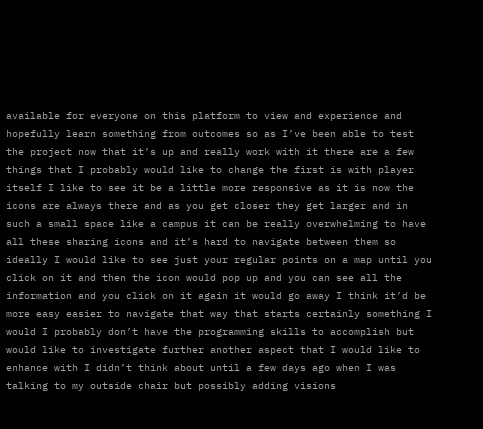available for everyone on this platform to view and experience and hopefully learn something from outcomes so as I’ve been able to test the project now that it’s up and really work with it there are a few things that I probably would like to change the first is with player itself I like to see it be a little more responsive as it is now the icons are always there and as you get closer they get larger and in such a small space like a campus it can be really overwhelming to have all these sharing icons and it’s hard to navigate between them so ideally I would like to see just your regular points on a map until you click on it and then the icon would pop up and you can see all the information and you click on it again it would go away I think it’d be more easy easier to navigate that way that starts certainly something I would I probably don’t have the programming skills to accomplish but would like to investigate further another aspect that I would like to enhance with I didn’t think about until a few days ago when I was talking to my outside chair but possibly adding visions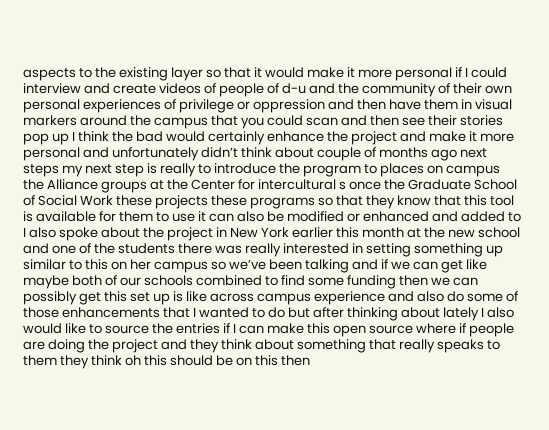aspects to the existing layer so that it would make it more personal if I could interview and create videos of people of d-u and the community of their own personal experiences of privilege or oppression and then have them in visual markers around the campus that you could scan and then see their stories pop up I think the bad would certainly enhance the project and make it more personal and unfortunately didn’t think about couple of months ago next steps my next step is really to introduce the program to places on campus the Alliance groups at the Center for intercultural s once the Graduate School of Social Work these projects these programs so that they know that this tool is available for them to use it can also be modified or enhanced and added to I also spoke about the project in New York earlier this month at the new school and one of the students there was really interested in setting something up similar to this on her campus so we’ve been talking and if we can get like maybe both of our schools combined to find some funding then we can possibly get this set up is like across campus experience and also do some of those enhancements that I wanted to do but after thinking about lately I also would like to source the entries if I can make this open source where if people are doing the project and they think about something that really speaks to them they think oh this should be on this then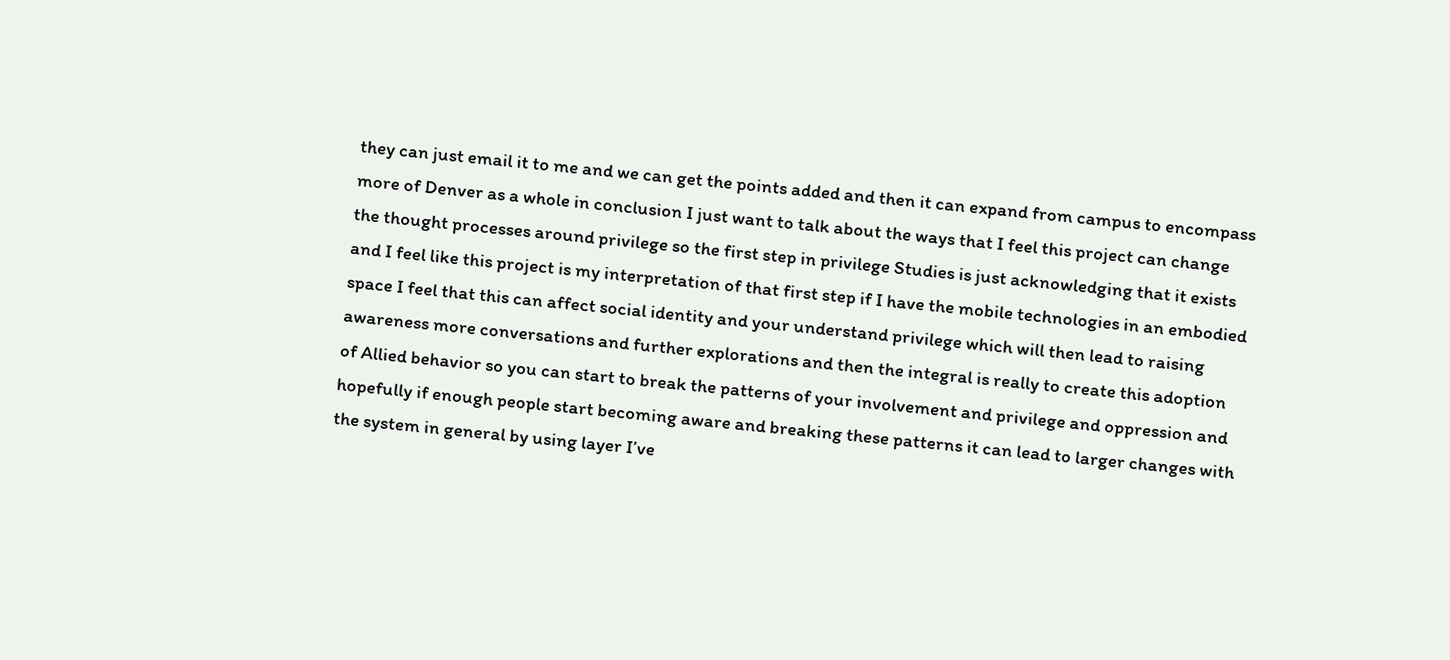they can just email it to me and we can get the points added and then it can expand from campus to encompass more of Denver as a whole in conclusion I just want to talk about the ways that I feel this project can change the thought processes around privilege so the first step in privilege Studies is just acknowledging that it exists and I feel like this project is my interpretation of that first step if I have the mobile technologies in an embodied space I feel that this can affect social identity and your understand privilege which will then lead to raising awareness more conversations and further explorations and then the integral is really to create this adoption of Allied behavior so you can start to break the patterns of your involvement and privilege and oppression and hopefully if enough people start becoming aware and breaking these patterns it can lead to larger changes with the system in general by using layer I’ve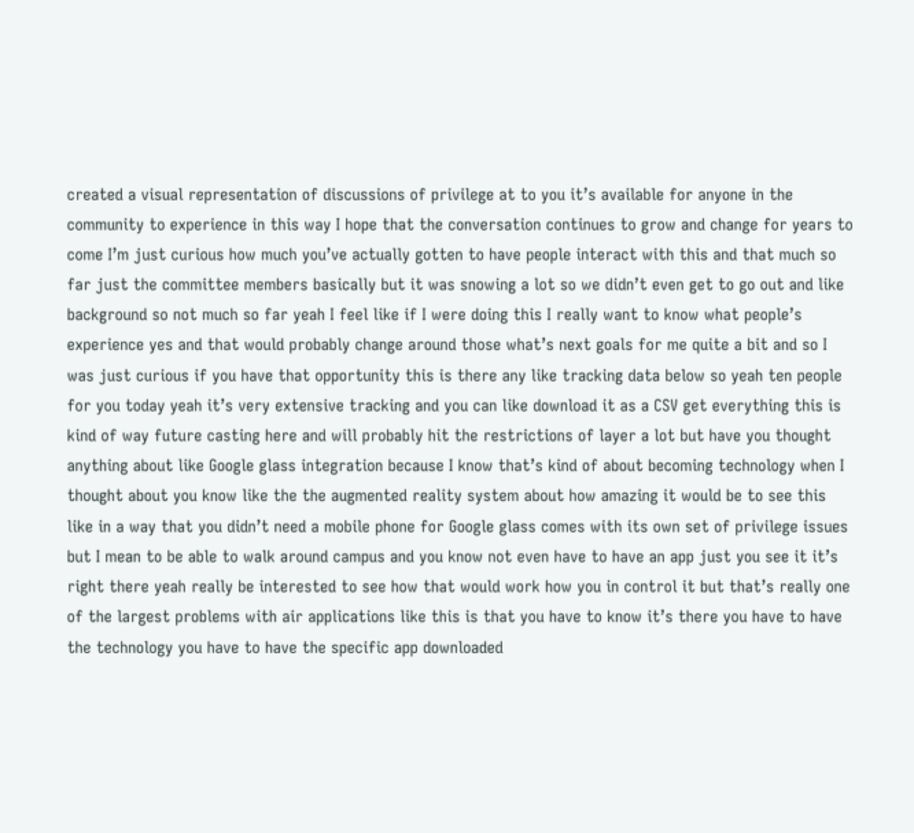created a visual representation of discussions of privilege at to you it’s available for anyone in the community to experience in this way I hope that the conversation continues to grow and change for years to come I’m just curious how much you’ve actually gotten to have people interact with this and that much so far just the committee members basically but it was snowing a lot so we didn’t even get to go out and like background so not much so far yeah I feel like if I were doing this I really want to know what people’s experience yes and that would probably change around those what’s next goals for me quite a bit and so I was just curious if you have that opportunity this is there any like tracking data below so yeah ten people for you today yeah it’s very extensive tracking and you can like download it as a CSV get everything this is kind of way future casting here and will probably hit the restrictions of layer a lot but have you thought anything about like Google glass integration because I know that’s kind of about becoming technology when I thought about you know like the the augmented reality system about how amazing it would be to see this like in a way that you didn’t need a mobile phone for Google glass comes with its own set of privilege issues but I mean to be able to walk around campus and you know not even have to have an app just you see it it’s right there yeah really be interested to see how that would work how you in control it but that’s really one of the largest problems with air applications like this is that you have to know it’s there you have to have the technology you have to have the specific app downloaded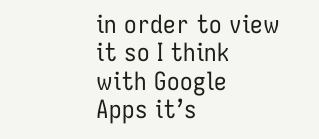in order to view it so I think with Google Apps it’s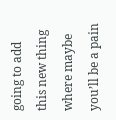going to add this new thing where maybe you’ll be a pain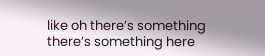like oh there’s something there’s something here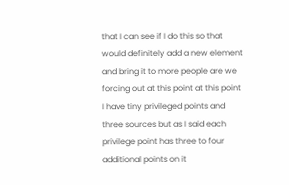that I can see if I do this so that would definitely add a new element and bring it to more people are we forcing out at this point at this point I have tiny privileged points and three sources but as I said each privilege point has three to four additional points on it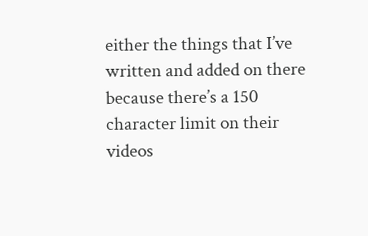either the things that I’ve written and added on there because there’s a 150 character limit on their videos